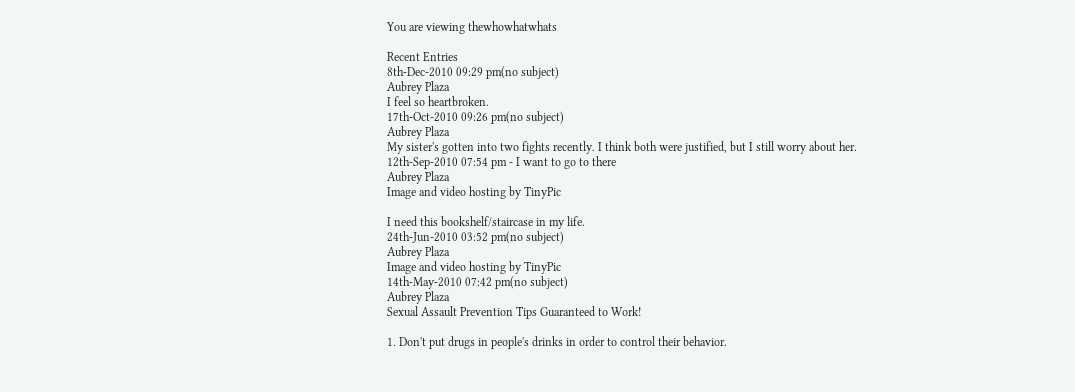You are viewing thewhowhatwhats

Recent Entries
8th-Dec-2010 09:29 pm(no subject)
Aubrey Plaza
I feel so heartbroken.
17th-Oct-2010 09:26 pm(no subject)
Aubrey Plaza
My sister's gotten into two fights recently. I think both were justified, but I still worry about her.
12th-Sep-2010 07:54 pm - I want to go to there
Aubrey Plaza
Image and video hosting by TinyPic

I need this bookshelf/staircase in my life.
24th-Jun-2010 03:52 pm(no subject)
Aubrey Plaza
Image and video hosting by TinyPic
14th-May-2010 07:42 pm(no subject)
Aubrey Plaza
Sexual Assault Prevention Tips Guaranteed to Work!

1. Don't put drugs in people's drinks in order to control their behavior.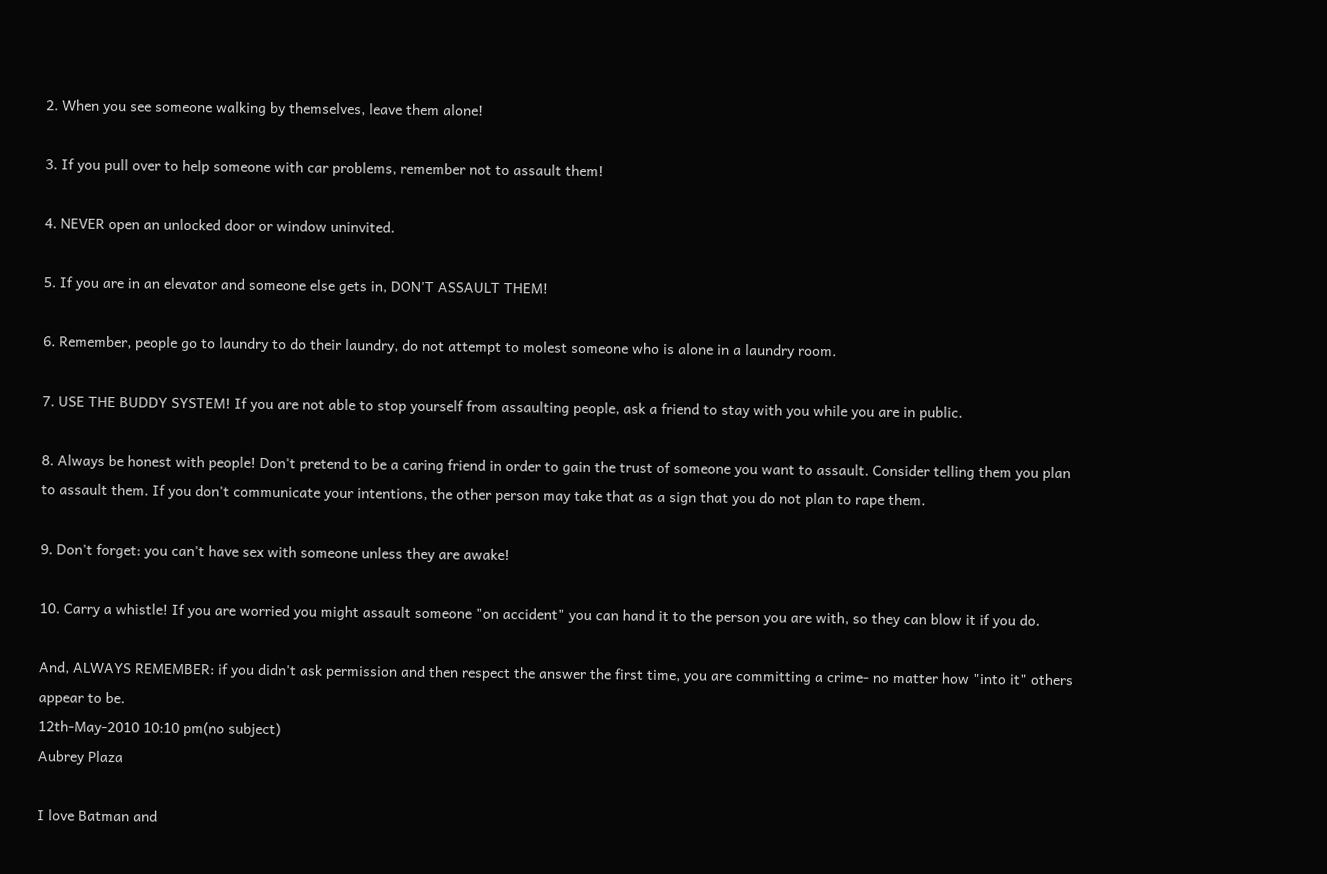2. When you see someone walking by themselves, leave them alone!

3. If you pull over to help someone with car problems, remember not to assault them!

4. NEVER open an unlocked door or window uninvited.

5. If you are in an elevator and someone else gets in, DON'T ASSAULT THEM!

6. Remember, people go to laundry to do their laundry, do not attempt to molest someone who is alone in a laundry room.

7. USE THE BUDDY SYSTEM! If you are not able to stop yourself from assaulting people, ask a friend to stay with you while you are in public.

8. Always be honest with people! Don't pretend to be a caring friend in order to gain the trust of someone you want to assault. Consider telling them you plan to assault them. If you don't communicate your intentions, the other person may take that as a sign that you do not plan to rape them.

9. Don't forget: you can't have sex with someone unless they are awake!

10. Carry a whistle! If you are worried you might assault someone "on accident" you can hand it to the person you are with, so they can blow it if you do.

And, ALWAYS REMEMBER: if you didn't ask permission and then respect the answer the first time, you are committing a crime- no matter how "into it" others appear to be.
12th-May-2010 10:10 pm(no subject)
Aubrey Plaza

I love Batman and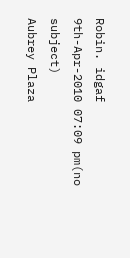Robin. idgaf
9th-Apr-2010 07:09 pm(no subject)
Aubrey Plaza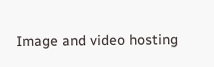Image and video hosting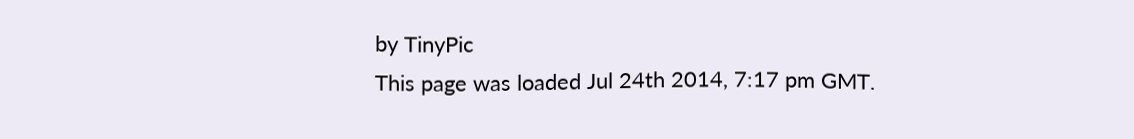by TinyPic
This page was loaded Jul 24th 2014, 7:17 pm GMT.